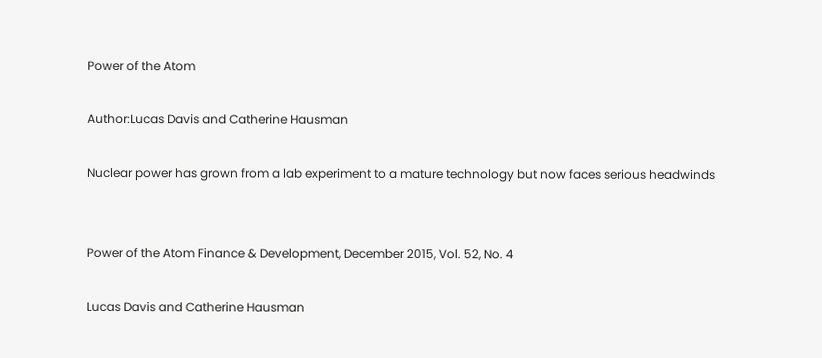Power of the Atom

Author:Lucas Davis and Catherine Hausman

Nuclear power has grown from a lab experiment to a mature technology but now faces serious headwinds


Power of the Atom Finance & Development, December 2015, Vol. 52, No. 4

Lucas Davis and Catherine Hausman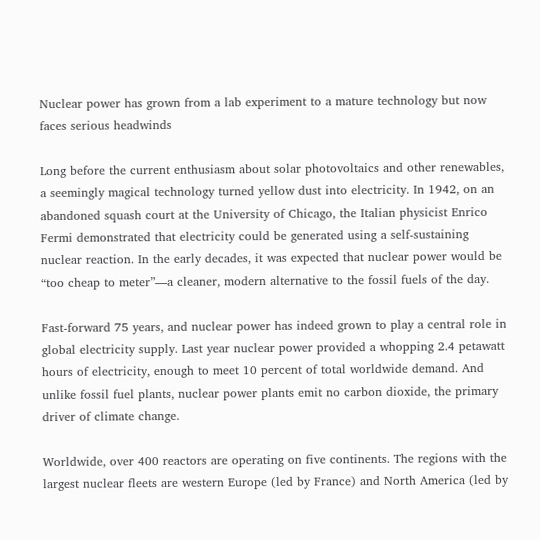Nuclear power has grown from a lab experiment to a mature technology but now faces serious headwinds

Long before the current enthusiasm about solar photovoltaics and other renewables, a seemingly magical technology turned yellow dust into electricity. In 1942, on an abandoned squash court at the University of Chicago, the Italian physicist Enrico Fermi demonstrated that electricity could be generated using a self-sustaining nuclear reaction. In the early decades, it was expected that nuclear power would be “too cheap to meter”—a cleaner, modern alternative to the fossil fuels of the day.

Fast-forward 75 years, and nuclear power has indeed grown to play a central role in global electricity supply. Last year nuclear power provided a whopping 2.4 petawatt hours of electricity, enough to meet 10 percent of total worldwide demand. And unlike fossil fuel plants, nuclear power plants emit no carbon dioxide, the primary driver of climate change.

Worldwide, over 400 reactors are operating on five continents. The regions with the largest nuclear fleets are western Europe (led by France) and North America (led by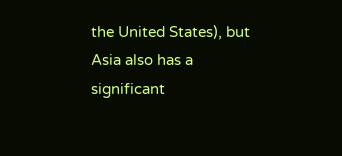the United States), but Asia also has a significant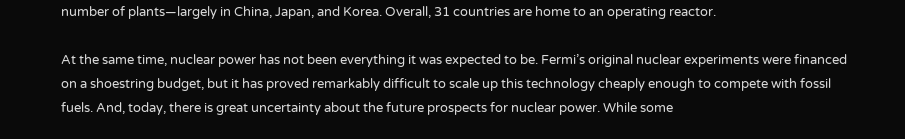number of plants—largely in China, Japan, and Korea. Overall, 31 countries are home to an operating reactor.

At the same time, nuclear power has not been everything it was expected to be. Fermi’s original nuclear experiments were financed on a shoestring budget, but it has proved remarkably difficult to scale up this technology cheaply enough to compete with fossil fuels. And, today, there is great uncertainty about the future prospects for nuclear power. While some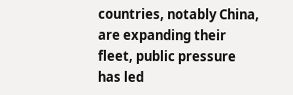countries, notably China, are expanding their fleet, public pressure has led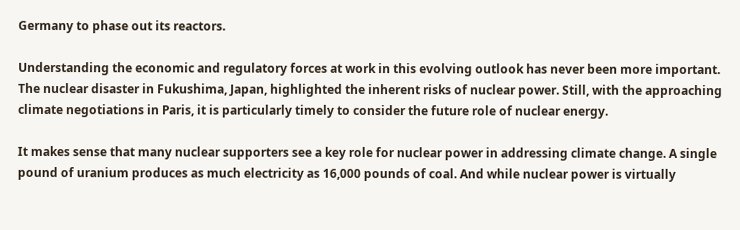Germany to phase out its reactors.

Understanding the economic and regulatory forces at work in this evolving outlook has never been more important. The nuclear disaster in Fukushima, Japan, highlighted the inherent risks of nuclear power. Still, with the approaching climate negotiations in Paris, it is particularly timely to consider the future role of nuclear energy.

It makes sense that many nuclear supporters see a key role for nuclear power in addressing climate change. A single pound of uranium produces as much electricity as 16,000 pounds of coal. And while nuclear power is virtually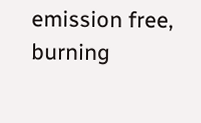emission free, burning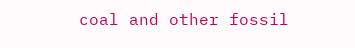coal and other fossil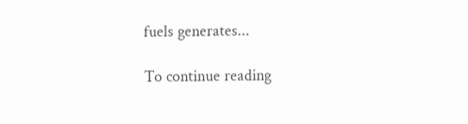fuels generates...

To continue reading